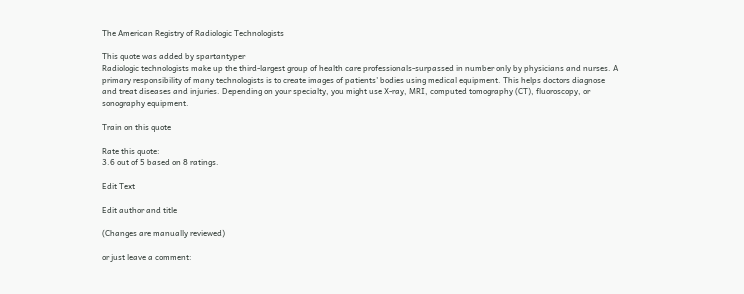The American Registry of Radiologic Technologists

This quote was added by spartantyper
Radiologic technologists make up the third-largest group of health care professionals-surpassed in number only by physicians and nurses. A primary responsibility of many technologists is to create images of patients' bodies using medical equipment. This helps doctors diagnose and treat diseases and injuries. Depending on your specialty, you might use X-ray, MRI, computed tomography (CT), fluoroscopy, or sonography equipment.

Train on this quote

Rate this quote:
3.6 out of 5 based on 8 ratings.

Edit Text

Edit author and title

(Changes are manually reviewed)

or just leave a comment: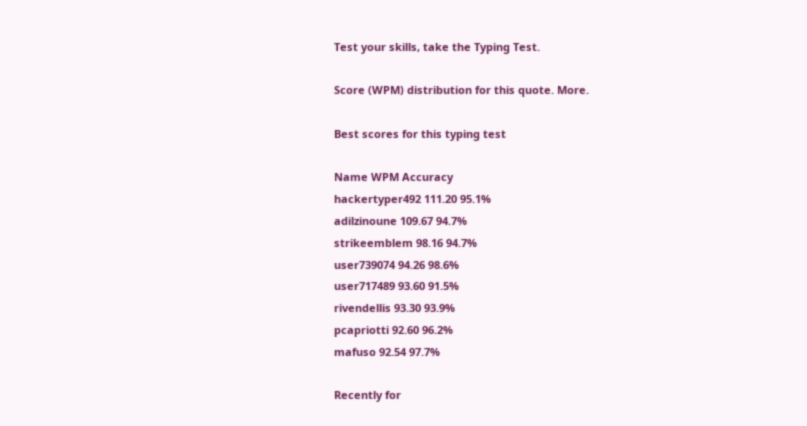Test your skills, take the Typing Test.

Score (WPM) distribution for this quote. More.

Best scores for this typing test

Name WPM Accuracy
hackertyper492 111.20 95.1%
adilzinoune 109.67 94.7%
strikeemblem 98.16 94.7%
user739074 94.26 98.6%
user717489 93.60 91.5%
rivendellis 93.30 93.9%
pcapriotti 92.60 96.2%
mafuso 92.54 97.7%

Recently for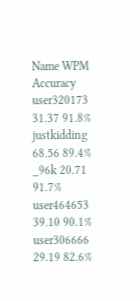Name WPM Accuracy
user320173 31.37 91.8%
justkidding 68.56 89.4%
_96k 20.71 91.7%
user464653 39.10 90.1%
user306666 29.19 82.6%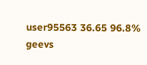user95563 36.65 96.8%
geevs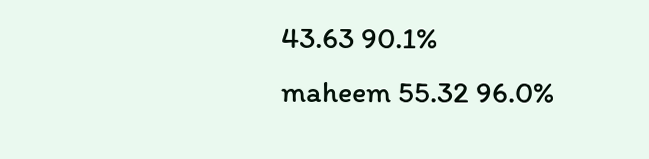43.63 90.1%
maheem 55.32 96.0%